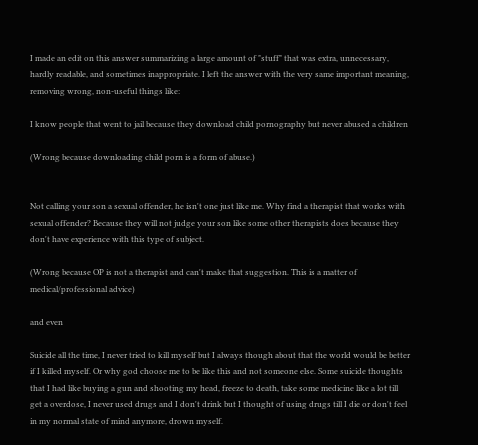I made an edit on this answer summarizing a large amount of "stuff" that was extra, unnecessary, hardly readable, and sometimes inappropriate. I left the answer with the very same important meaning, removing wrong, non-useful things like:

I know people that went to jail because they download child pornography but never abused a children

(Wrong because downloading child porn is a form of abuse.)


Not calling your son a sexual offender, he isn't one just like me. Why find a therapist that works with sexual offender? Because they will not judge your son like some other therapists does because they don't have experience with this type of subject.

(Wrong because OP is not a therapist and can't make that suggestion. This is a matter of medical/professional advice)

and even

Suicide all the time, I never tried to kill myself but I always though about that the world would be better if I killed myself. Or why god choose me to be like this and not someone else. Some suicide thoughts that I had like buying a gun and shooting my head, freeze to death, take some medicine like a lot till get a overdose, I never used drugs and I don't drink but I thought of using drugs till I die or don't feel in my normal state of mind anymore, drown myself.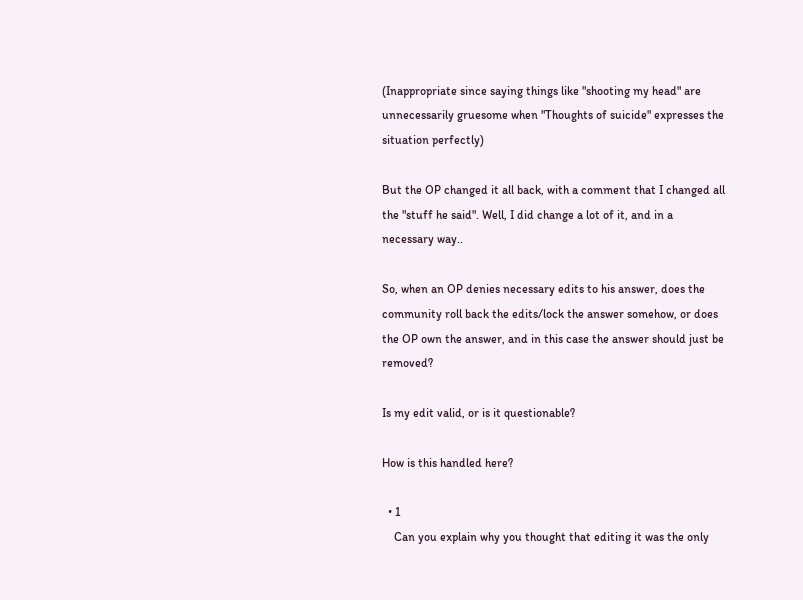(Inappropriate since saying things like "shooting my head" are unnecessarily gruesome when "Thoughts of suicide" expresses the situation perfectly)

But the OP changed it all back, with a comment that I changed all the "stuff he said". Well, I did change a lot of it, and in a necessary way..

So, when an OP denies necessary edits to his answer, does the community roll back the edits/lock the answer somehow, or does the OP own the answer, and in this case the answer should just be removed?

Is my edit valid, or is it questionable?

How is this handled here?

  • 1
    Can you explain why you thought that editing it was the only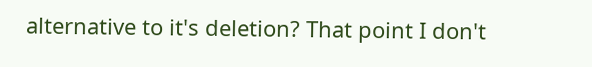alternative to it's deletion? That point I don't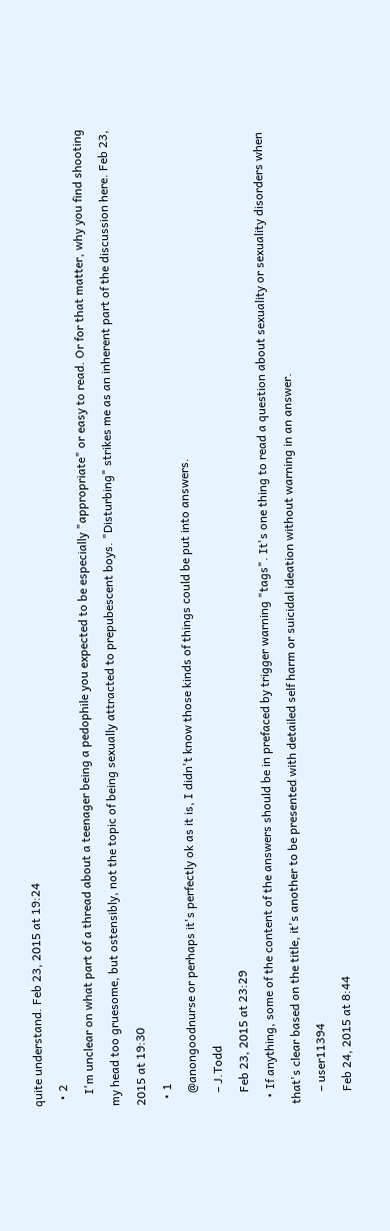quite understand. Feb 23, 2015 at 19:24
  • 2
    I'm unclear on what part of a thread about a teenager being a pedophile you expected to be especially "appropriate" or easy to read. Or for that matter, why you find shooting my head too gruesome, but ostensibly, not the topic of being sexually attracted to prepubescent boys. "Disturbing" strikes me as an inherent part of the discussion here. Feb 23, 2015 at 19:30
  • 1
    @anongoodnurse or perhaps it's perfectly ok as it is, I didn't know those kinds of things could be put into answers.
    – J.Todd
    Feb 23, 2015 at 23:29
  • If anything, some of the content of the answers should be in prefaced by trigger warning "tags". It's one thing to read a question about sexuality or sexuality disorders when that's clear based on the title, it's another to be presented with detailed self harm or suicidal ideation without warning in an answer.
    – user11394
    Feb 24, 2015 at 8:44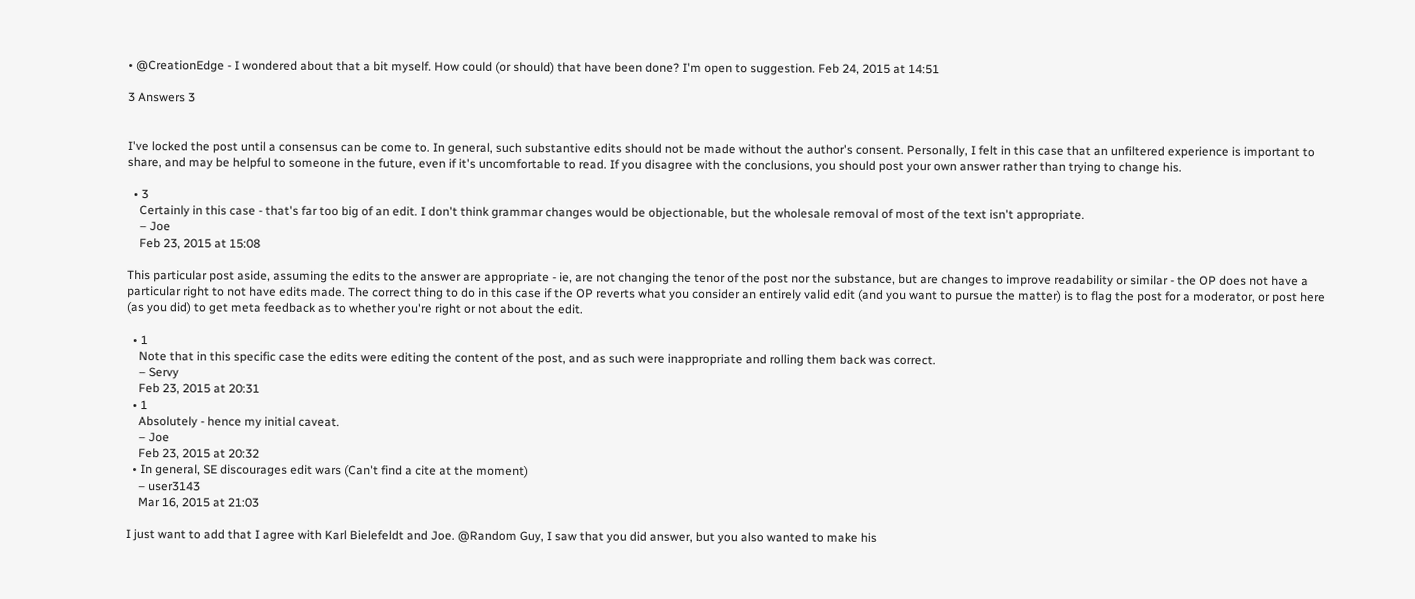• @CreationEdge - I wondered about that a bit myself. How could (or should) that have been done? I'm open to suggestion. Feb 24, 2015 at 14:51

3 Answers 3


I've locked the post until a consensus can be come to. In general, such substantive edits should not be made without the author's consent. Personally, I felt in this case that an unfiltered experience is important to share, and may be helpful to someone in the future, even if it's uncomfortable to read. If you disagree with the conclusions, you should post your own answer rather than trying to change his.

  • 3
    Certainly in this case - that's far too big of an edit. I don't think grammar changes would be objectionable, but the wholesale removal of most of the text isn't appropriate.
    – Joe
    Feb 23, 2015 at 15:08

This particular post aside, assuming the edits to the answer are appropriate - ie, are not changing the tenor of the post nor the substance, but are changes to improve readability or similar - the OP does not have a particular right to not have edits made. The correct thing to do in this case if the OP reverts what you consider an entirely valid edit (and you want to pursue the matter) is to flag the post for a moderator, or post here (as you did) to get meta feedback as to whether you're right or not about the edit.

  • 1
    Note that in this specific case the edits were editing the content of the post, and as such were inappropriate and rolling them back was correct.
    – Servy
    Feb 23, 2015 at 20:31
  • 1
    Absolutely - hence my initial caveat.
    – Joe
    Feb 23, 2015 at 20:32
  • In general, SE discourages edit wars (Can't find a cite at the moment)
    – user3143
    Mar 16, 2015 at 21:03

I just want to add that I agree with Karl Bielefeldt and Joe. @Random Guy, I saw that you did answer, but you also wanted to make his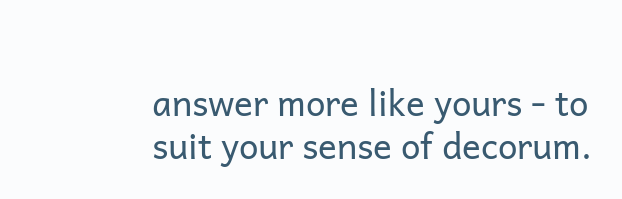answer more like yours - to suit your sense of decorum.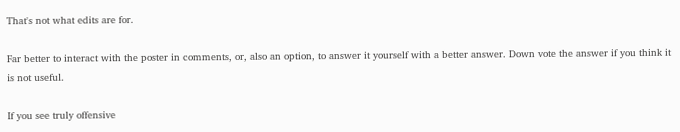That's not what edits are for.

Far better to interact with the poster in comments, or, also an option, to answer it yourself with a better answer. Down vote the answer if you think it is not useful.

If you see truly offensive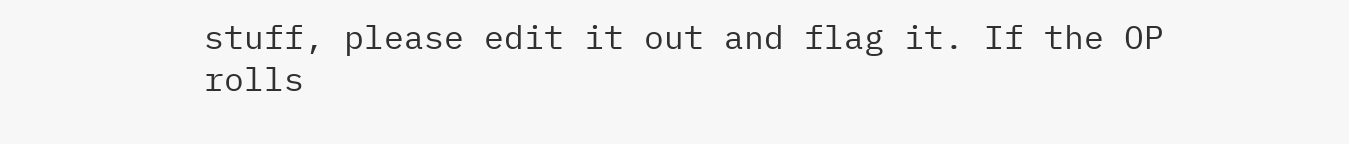stuff, please edit it out and flag it. If the OP rolls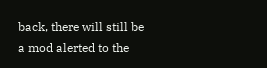back, there will still be a mod alerted to the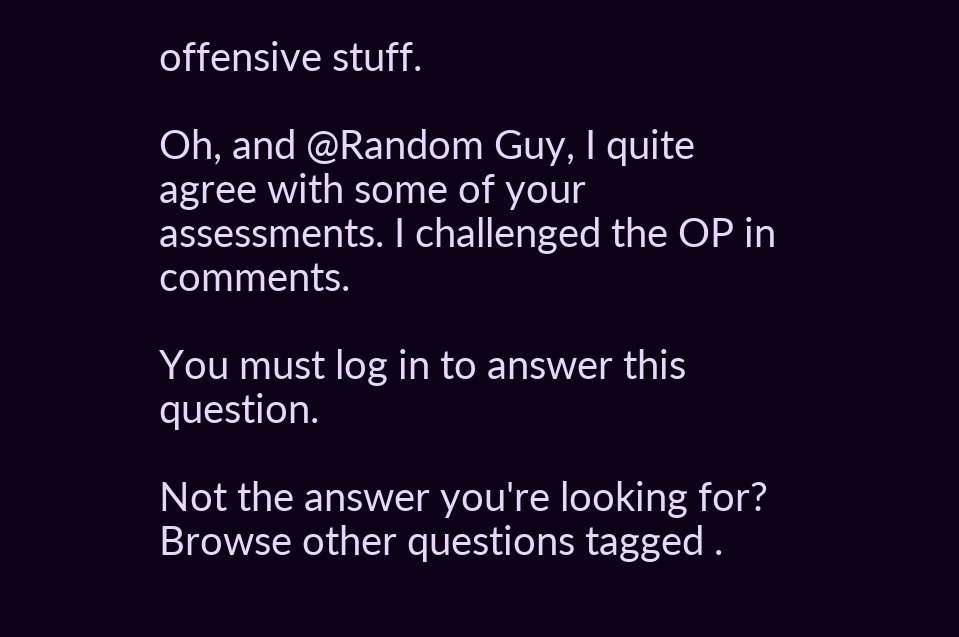offensive stuff.

Oh, and @Random Guy, I quite agree with some of your assessments. I challenged the OP in comments.

You must log in to answer this question.

Not the answer you're looking for? Browse other questions tagged .